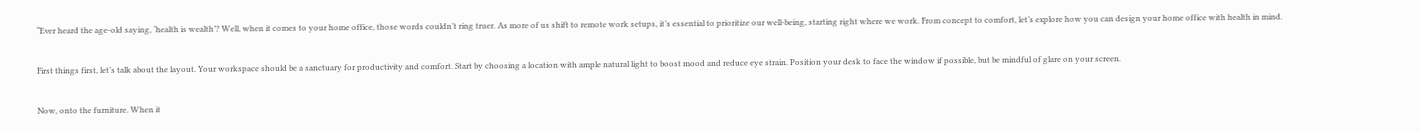“Ever heard the age-old saying, ‘health is wealth’? Well, when it comes to your home office, those words couldn’t ring truer. As more of us shift to remote work setups, it’s essential to prioritize our well-being, starting right where we work. From concept to comfort, let’s explore how you can design your home office with health in mind.

First things first, let’s talk about the layout. Your workspace should be a sanctuary for productivity and comfort. Start by choosing a location with ample natural light to boost mood and reduce eye strain. Position your desk to face the window if possible, but be mindful of glare on your screen.

Now, onto the furniture. When it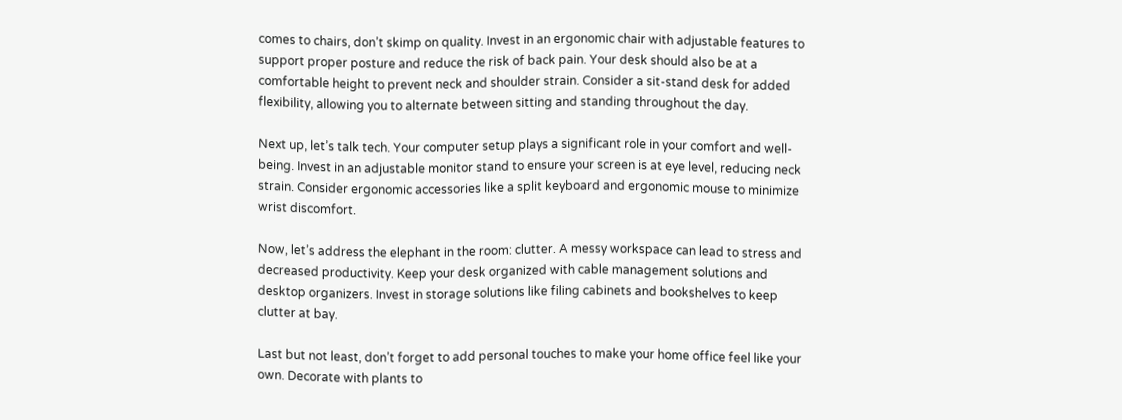comes to chairs, don’t skimp on quality. Invest in an ergonomic chair with adjustable features to support proper posture and reduce the risk of back pain. Your desk should also be at a comfortable height to prevent neck and shoulder strain. Consider a sit-stand desk for added flexibility, allowing you to alternate between sitting and standing throughout the day.

Next up, let’s talk tech. Your computer setup plays a significant role in your comfort and well-being. Invest in an adjustable monitor stand to ensure your screen is at eye level, reducing neck strain. Consider ergonomic accessories like a split keyboard and ergonomic mouse to minimize wrist discomfort.

Now, let’s address the elephant in the room: clutter. A messy workspace can lead to stress and decreased productivity. Keep your desk organized with cable management solutions and desktop organizers. Invest in storage solutions like filing cabinets and bookshelves to keep clutter at bay.

Last but not least, don’t forget to add personal touches to make your home office feel like your own. Decorate with plants to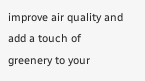improve air quality and add a touch of greenery to your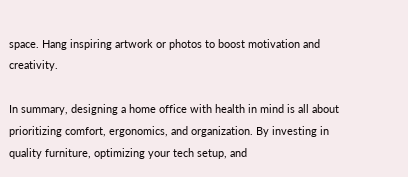space. Hang inspiring artwork or photos to boost motivation and creativity.

In summary, designing a home office with health in mind is all about prioritizing comfort, ergonomics, and organization. By investing in quality furniture, optimizing your tech setup, and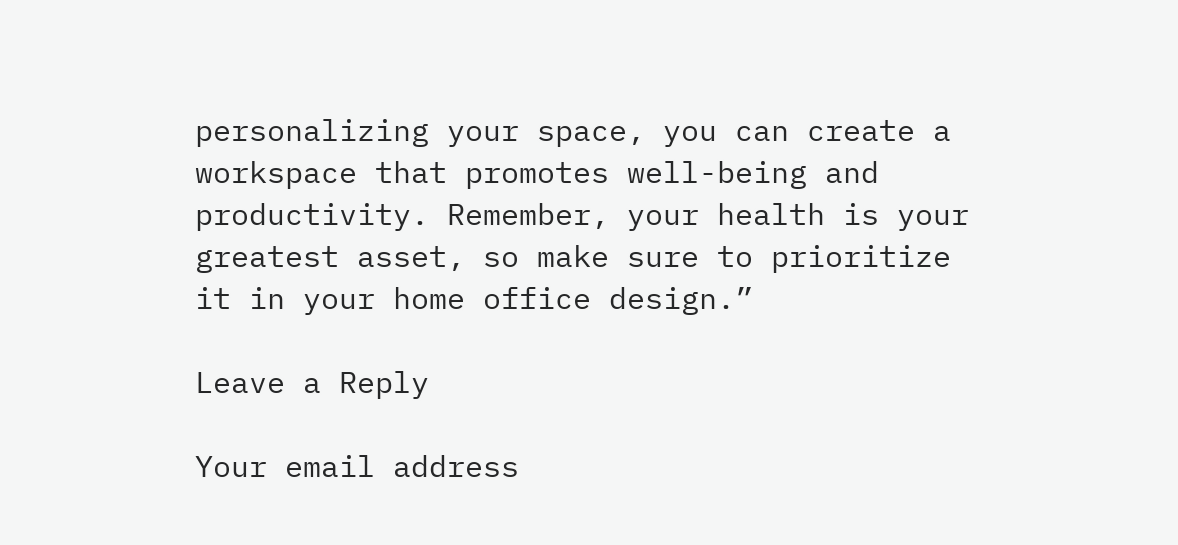personalizing your space, you can create a workspace that promotes well-being and productivity. Remember, your health is your greatest asset, so make sure to prioritize it in your home office design.”

Leave a Reply

Your email address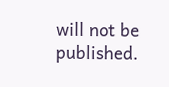will not be published.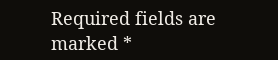Required fields are marked *